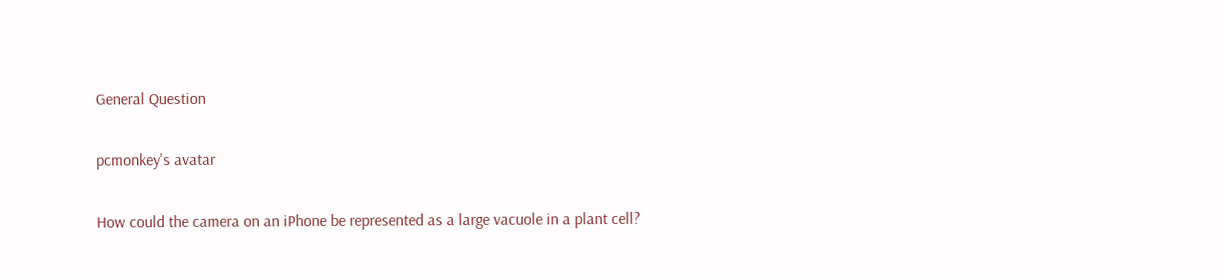General Question

pcmonkey's avatar

How could the camera on an iPhone be represented as a large vacuole in a plant cell?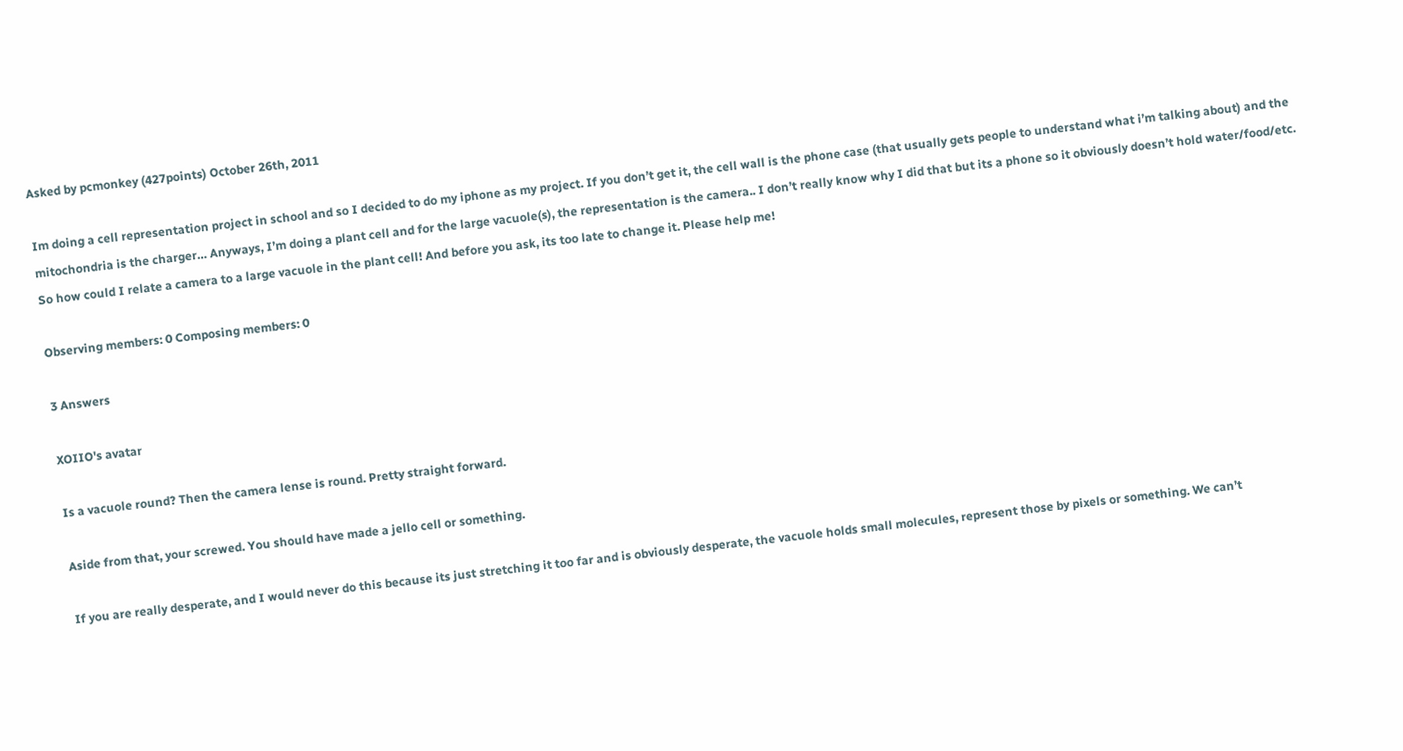Asked by pcmonkey (427points) October 26th, 2011

Im doing a cell representation project in school and so I decided to do my iphone as my project. If you don’t get it, the cell wall is the phone case (that usually gets people to understand what i’m talking about) and the mitochondria is the charger… Anyways, I’m doing a plant cell and for the large vacuole(s), the representation is the camera.. I don’t really know why I did that but its a phone so it obviously doesn’t hold water/food/etc. So how could I relate a camera to a large vacuole in the plant cell! And before you ask, its too late to change it. Please help me!

Observing members: 0 Composing members: 0

3 Answers

XOIIO's avatar

Is a vacuole round? Then the camera lense is round. Pretty straight forward.

Aside from that, your screwed. You should have made a jello cell or something.

If you are really desperate, and I would never do this because its just stretching it too far and is obviously desperate, the vacuole holds small molecules, represent those by pixels or something. We can’t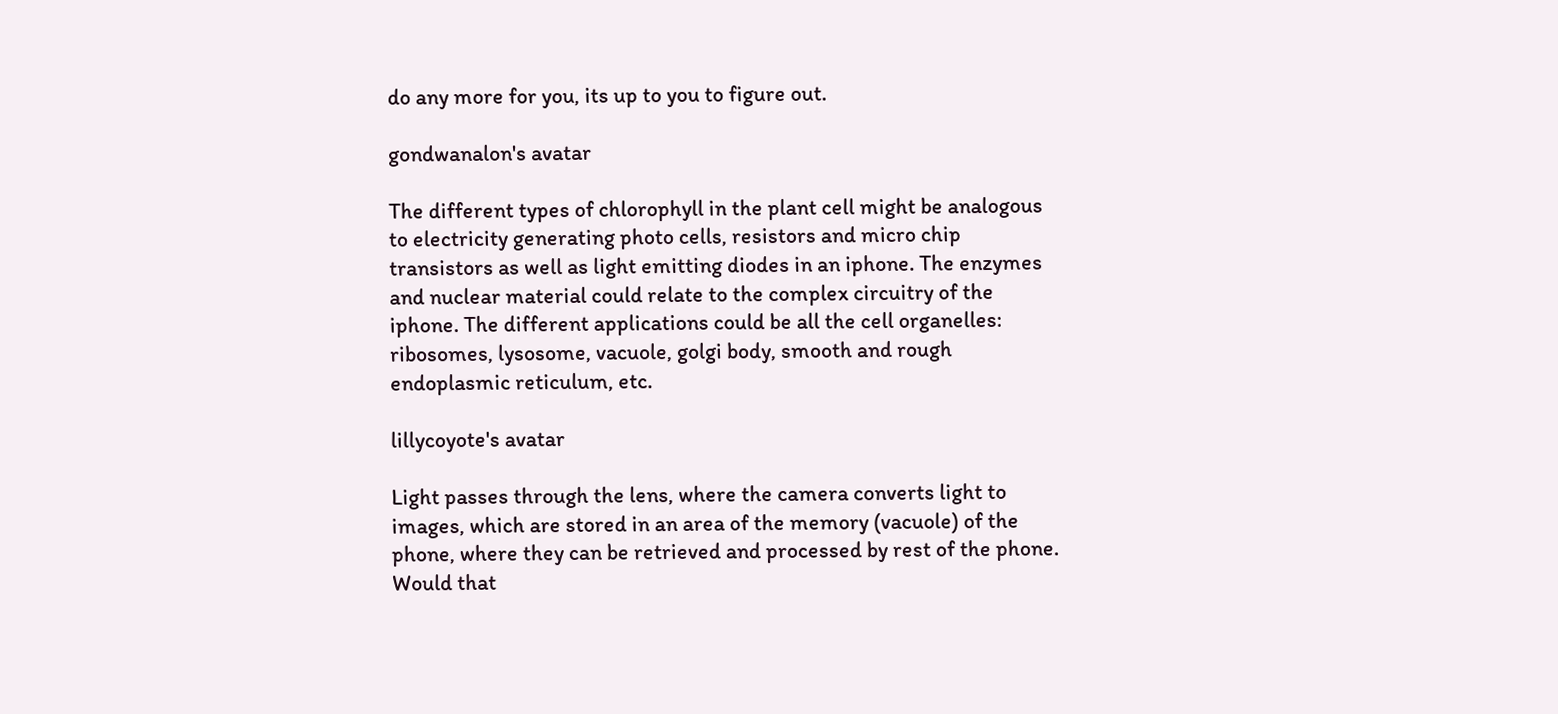do any more for you, its up to you to figure out.

gondwanalon's avatar

The different types of chlorophyll in the plant cell might be analogous to electricity generating photo cells, resistors and micro chip transistors as well as light emitting diodes in an iphone. The enzymes and nuclear material could relate to the complex circuitry of the iphone. The different applications could be all the cell organelles: ribosomes, lysosome, vacuole, golgi body, smooth and rough endoplasmic reticulum, etc.

lillycoyote's avatar

Light passes through the lens, where the camera converts light to images, which are stored in an area of the memory (vacuole) of the phone, where they can be retrieved and processed by rest of the phone. Would that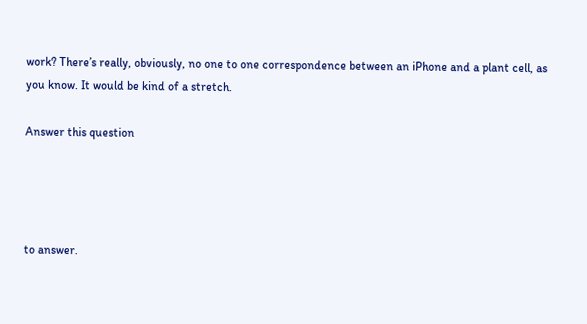work? There’s really, obviously, no one to one correspondence between an iPhone and a plant cell, as you know. It would be kind of a stretch.

Answer this question




to answer.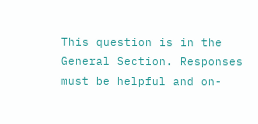This question is in the General Section. Responses must be helpful and on-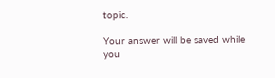topic.

Your answer will be saved while you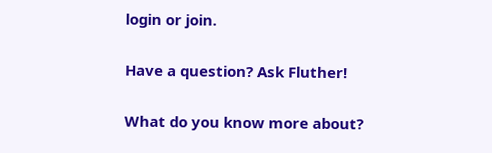login or join.

Have a question? Ask Fluther!

What do you know more about?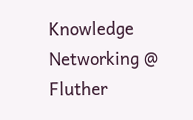Knowledge Networking @ Fluther